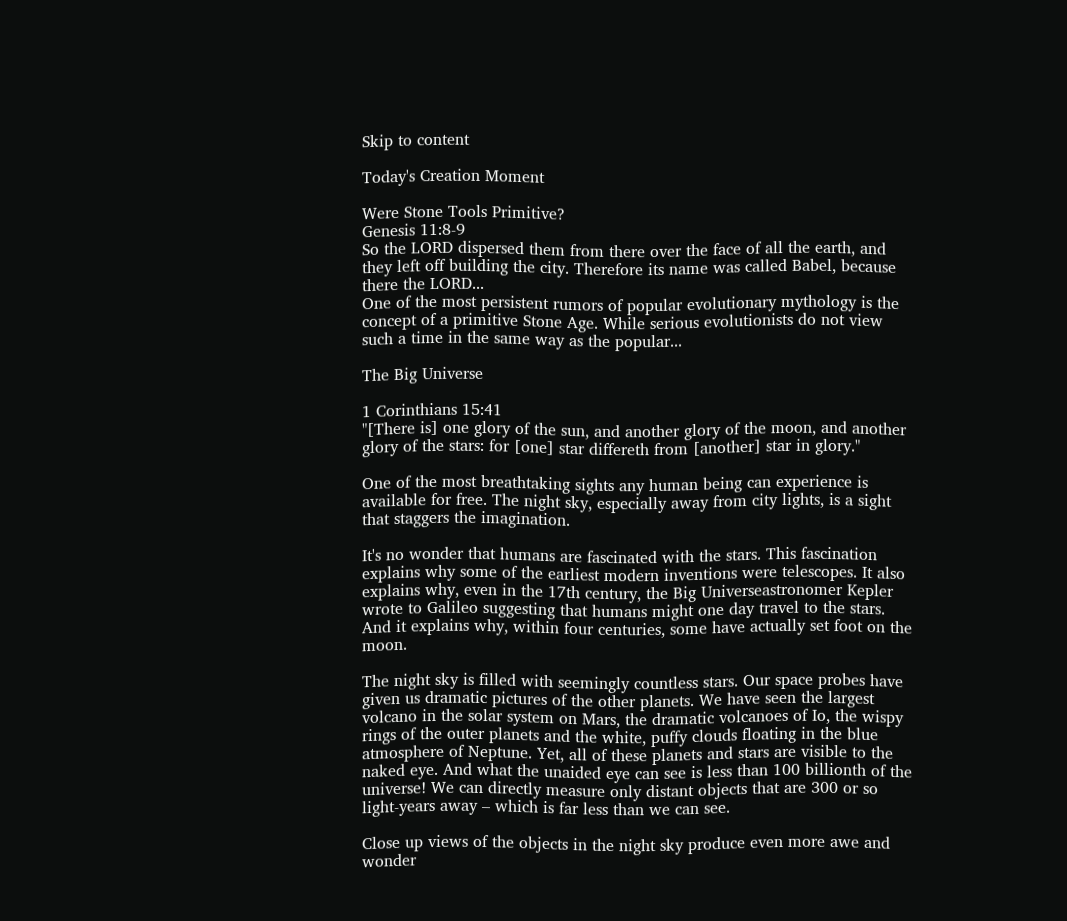Skip to content

Today's Creation Moment

Were Stone Tools Primitive?
Genesis 11:8-9
So the LORD dispersed them from there over the face of all the earth, and they left off building the city. Therefore its name was called Babel, because there the LORD...
One of the most persistent rumors of popular evolutionary mythology is the concept of a primitive Stone Age. While serious evolutionists do not view such a time in the same way as the popular...

The Big Universe

1 Corinthians 15:41
"[There is] one glory of the sun, and another glory of the moon, and another glory of the stars: for [one] star differeth from [another] star in glory."

One of the most breathtaking sights any human being can experience is available for free. The night sky, especially away from city lights, is a sight that staggers the imagination.

It's no wonder that humans are fascinated with the stars. This fascination explains why some of the earliest modern inventions were telescopes. It also explains why, even in the 17th century, the Big Universeastronomer Kepler wrote to Galileo suggesting that humans might one day travel to the stars. And it explains why, within four centuries, some have actually set foot on the moon.

The night sky is filled with seemingly countless stars. Our space probes have given us dramatic pictures of the other planets. We have seen the largest volcano in the solar system on Mars, the dramatic volcanoes of Io, the wispy rings of the outer planets and the white, puffy clouds floating in the blue atmosphere of Neptune. Yet, all of these planets and stars are visible to the naked eye. And what the unaided eye can see is less than 100 billionth of the universe! We can directly measure only distant objects that are 300 or so light-years away – which is far less than we can see.

Close up views of the objects in the night sky produce even more awe and wonder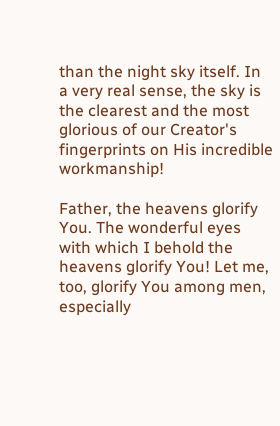than the night sky itself. In a very real sense, the sky is the clearest and the most glorious of our Creator's fingerprints on His incredible workmanship!

Father, the heavens glorify You. The wonderful eyes with which I behold the heavens glorify You! Let me, too, glorify You among men, especially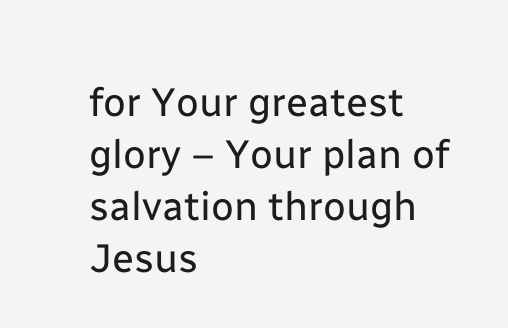for Your greatest glory – Your plan of salvation through Jesus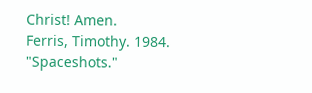Christ! Amen.
Ferris, Timothy. 1984. "Spaceshots."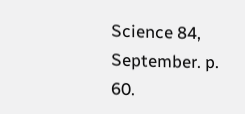Science 84, September. p. 60.